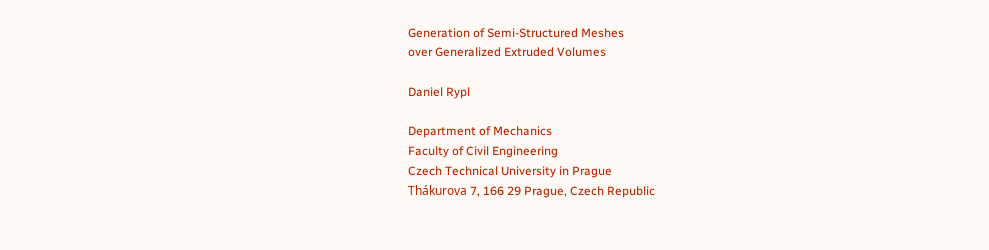Generation of Semi-Structured Meshes
over Generalized Extruded Volumes

Daniel Rypl

Department of Mechanics
Faculty of Civil Engineering
Czech Technical University in Prague
Thákurova 7, 166 29 Prague, Czech Republic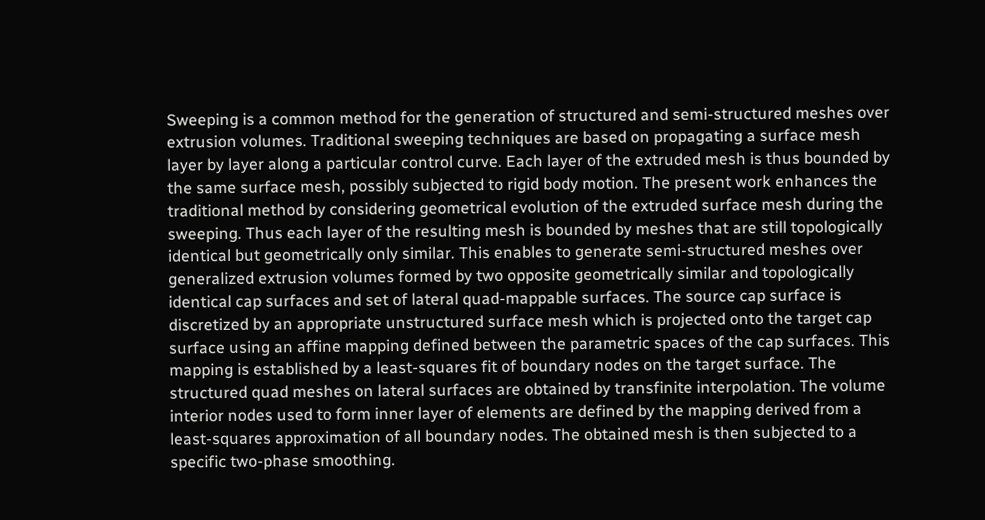Sweeping is a common method for the generation of structured and semi-structured meshes over extrusion volumes. Traditional sweeping techniques are based on propagating a surface mesh layer by layer along a particular control curve. Each layer of the extruded mesh is thus bounded by the same surface mesh, possibly subjected to rigid body motion. The present work enhances the traditional method by considering geometrical evolution of the extruded surface mesh during the sweeping. Thus each layer of the resulting mesh is bounded by meshes that are still topologically identical but geometrically only similar. This enables to generate semi-structured meshes over generalized extrusion volumes formed by two opposite geometrically similar and topologically identical cap surfaces and set of lateral quad-mappable surfaces. The source cap surface is discretized by an appropriate unstructured surface mesh which is projected onto the target cap surface using an affine mapping defined between the parametric spaces of the cap surfaces. This mapping is established by a least-squares fit of boundary nodes on the target surface. The structured quad meshes on lateral surfaces are obtained by transfinite interpolation. The volume interior nodes used to form inner layer of elements are defined by the mapping derived from a least-squares approximation of all boundary nodes. The obtained mesh is then subjected to a specific two-phase smoothing.